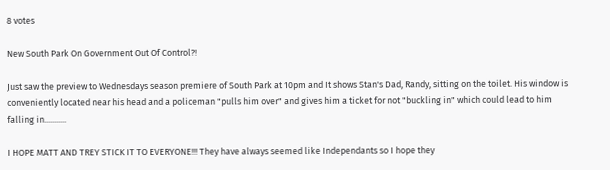8 votes

New South Park On Government Out Of Control?!

Just saw the preview to Wednesdays season premiere of South Park at 10pm and It shows Stan's Dad, Randy, sitting on the toilet. His window is conveniently located near his head and a policeman "pulls him over" and gives him a ticket for not "buckling in" which could lead to him falling in...........

I HOPE MATT AND TREY STICK IT TO EVERYONE!!! They have always seemed like Independants so I hope they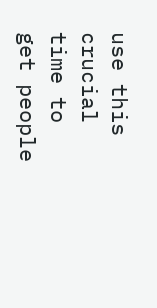use this crucial time to get people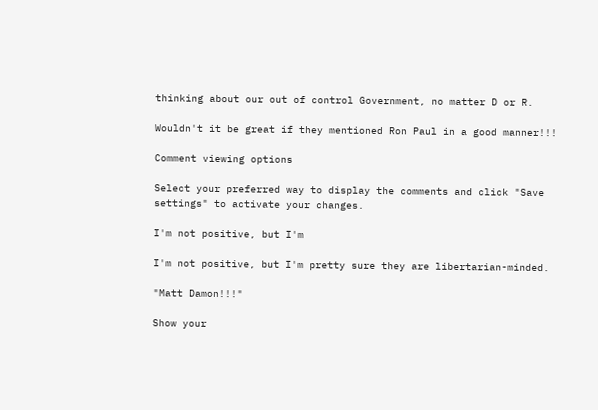thinking about our out of control Government, no matter D or R.

Wouldn't it be great if they mentioned Ron Paul in a good manner!!!

Comment viewing options

Select your preferred way to display the comments and click "Save settings" to activate your changes.

I'm not positive, but I'm

I'm not positive, but I'm pretty sure they are libertarian-minded.

"Matt Damon!!!"

Show your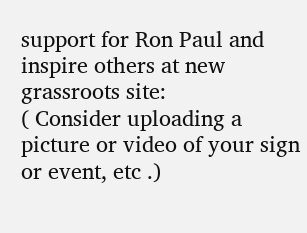support for Ron Paul and inspire others at new grassroots site:
( Consider uploading a picture or video of your sign or event, etc .)